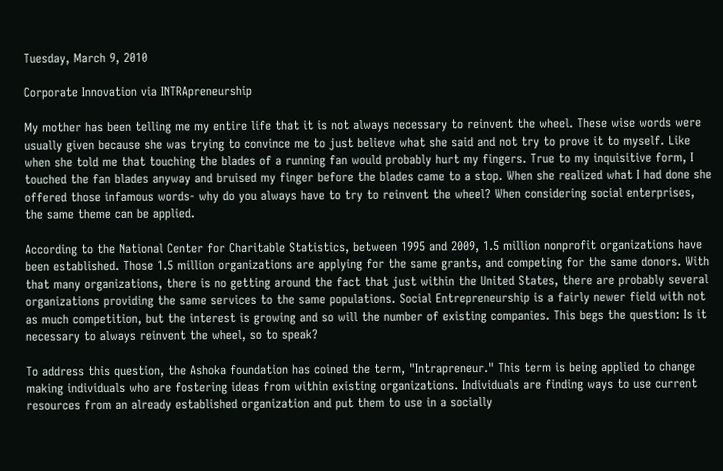Tuesday, March 9, 2010

Corporate Innovation via INTRApreneurship

My mother has been telling me my entire life that it is not always necessary to reinvent the wheel. These wise words were usually given because she was trying to convince me to just believe what she said and not try to prove it to myself. Like when she told me that touching the blades of a running fan would probably hurt my fingers. True to my inquisitive form, I touched the fan blades anyway and bruised my finger before the blades came to a stop. When she realized what I had done she offered those infamous words- why do you always have to try to reinvent the wheel? When considering social enterprises, the same theme can be applied.

According to the National Center for Charitable Statistics, between 1995 and 2009, 1.5 million nonprofit organizations have been established. Those 1.5 million organizations are applying for the same grants, and competing for the same donors. With that many organizations, there is no getting around the fact that just within the United States, there are probably several organizations providing the same services to the same populations. Social Entrepreneurship is a fairly newer field with not as much competition, but the interest is growing and so will the number of existing companies. This begs the question: Is it necessary to always reinvent the wheel, so to speak?

To address this question, the Ashoka foundation has coined the term, "Intrapreneur." This term is being applied to change making individuals who are fostering ideas from within existing organizations. Individuals are finding ways to use current resources from an already established organization and put them to use in a socially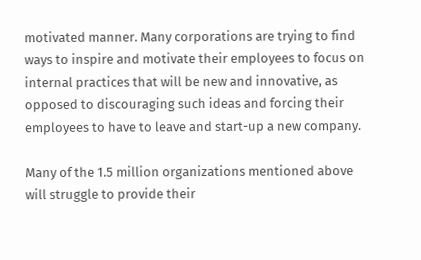motivated manner. Many corporations are trying to find ways to inspire and motivate their employees to focus on internal practices that will be new and innovative, as opposed to discouraging such ideas and forcing their employees to have to leave and start-up a new company.

Many of the 1.5 million organizations mentioned above will struggle to provide their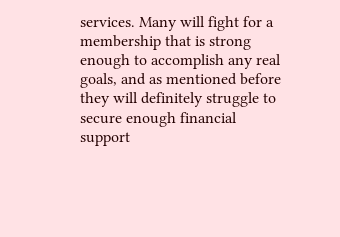services. Many will fight for a membership that is strong enough to accomplish any real goals, and as mentioned before they will definitely struggle to secure enough financial support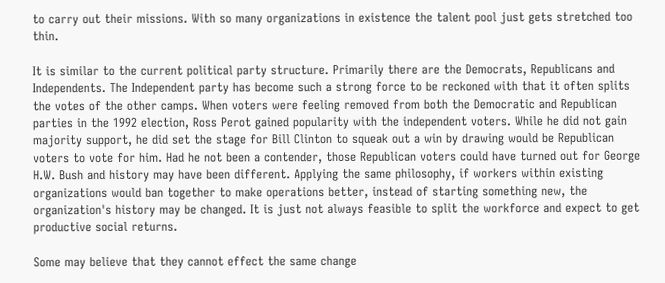to carry out their missions. With so many organizations in existence the talent pool just gets stretched too thin.

It is similar to the current political party structure. Primarily there are the Democrats, Republicans and Independents. The Independent party has become such a strong force to be reckoned with that it often splits the votes of the other camps. When voters were feeling removed from both the Democratic and Republican parties in the 1992 election, Ross Perot gained popularity with the independent voters. While he did not gain majority support, he did set the stage for Bill Clinton to squeak out a win by drawing would be Republican voters to vote for him. Had he not been a contender, those Republican voters could have turned out for George H.W. Bush and history may have been different. Applying the same philosophy, if workers within existing organizations would ban together to make operations better, instead of starting something new, the organization's history may be changed. It is just not always feasible to split the workforce and expect to get productive social returns.

Some may believe that they cannot effect the same change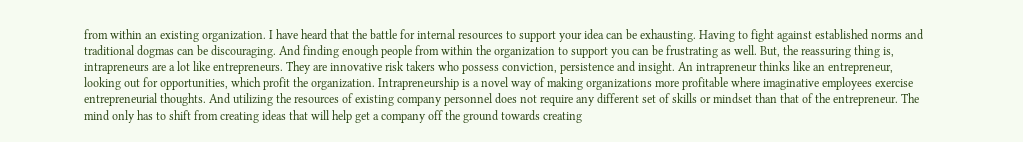from within an existing organization. I have heard that the battle for internal resources to support your idea can be exhausting. Having to fight against established norms and traditional dogmas can be discouraging. And finding enough people from within the organization to support you can be frustrating as well. But, the reassuring thing is, intrapreneurs are a lot like entrepreneurs. They are innovative risk takers who possess conviction, persistence and insight. An intrapreneur thinks like an entrepreneur, looking out for opportunities, which profit the organization. Intrapreneurship is a novel way of making organizations more profitable where imaginative employees exercise entrepreneurial thoughts. And utilizing the resources of existing company personnel does not require any different set of skills or mindset than that of the entrepreneur. The mind only has to shift from creating ideas that will help get a company off the ground towards creating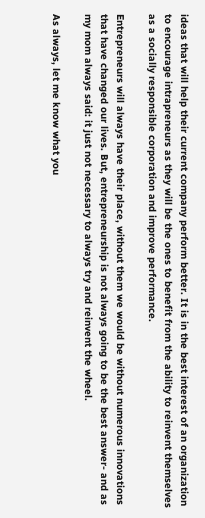ideas that will help their current company perform better. It is in the best interest of an organization to encourage intrapreneurs as they will be the ones to benefit from the ability to reinvent themselves as a socially responsible corporation and improve performance.

Entrepreneurs will always have their place, without them we would be without numerous innovations that have changed our lives. But, entrepreneurship is not always going to be the best answer- and as my mom always said: it just not necessary to always try and reinvent the wheel.

As always, let me know what you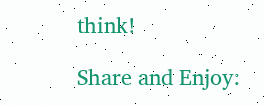think!

Share and Enjoy: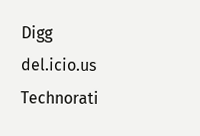Digg del.icio.us Technorati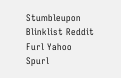Stumbleupon Blinklist Reddit Furl Yahoo Spurl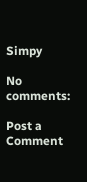Simpy

No comments:

Post a Comment